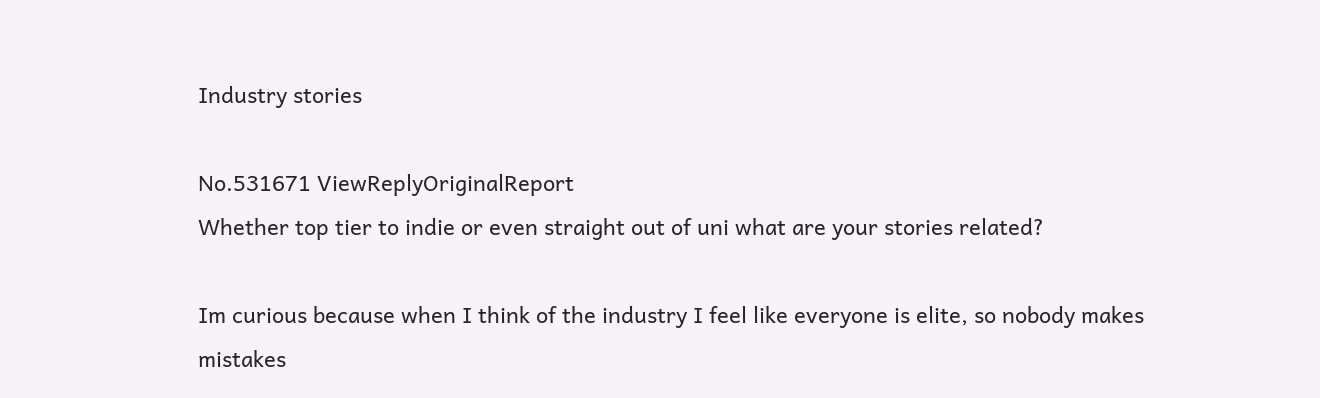Industry stories

No.531671 ViewReplyOriginalReport
Whether top tier to indie or even straight out of uni what are your stories related?

Im curious because when I think of the industry I feel like everyone is elite, so nobody makes mistakes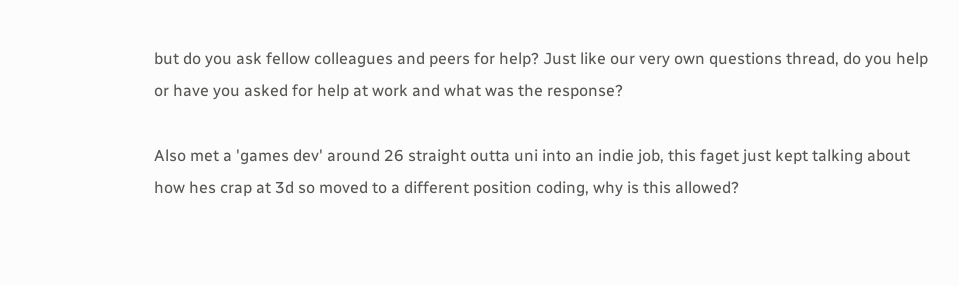but do you ask fellow colleagues and peers for help? Just like our very own questions thread, do you help or have you asked for help at work and what was the response?

Also met a 'games dev' around 26 straight outta uni into an indie job, this faget just kept talking about how hes crap at 3d so moved to a different position coding, why is this allowed?